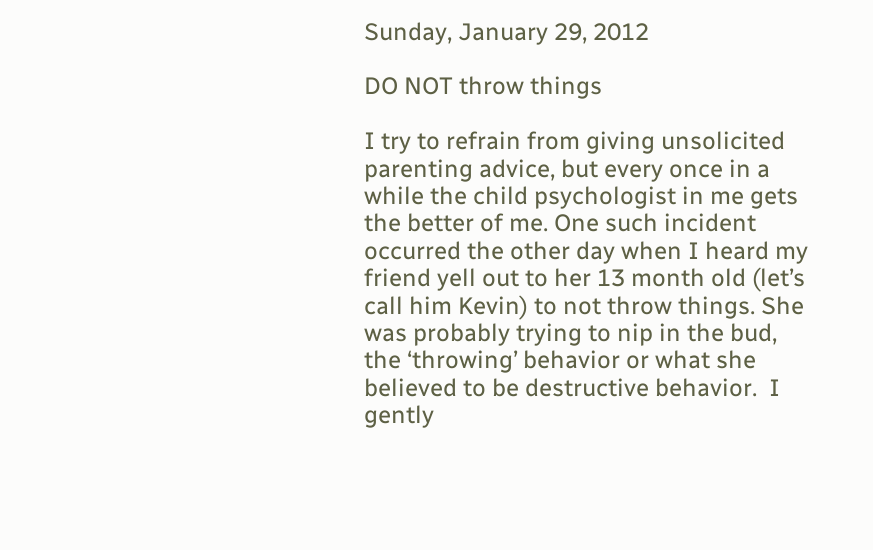Sunday, January 29, 2012

DO NOT throw things

I try to refrain from giving unsolicited parenting advice, but every once in a while the child psychologist in me gets the better of me. One such incident occurred the other day when I heard my friend yell out to her 13 month old (let’s call him Kevin) to not throw things. She was probably trying to nip in the bud, the ‘throwing’ behavior or what she believed to be destructive behavior.  I gently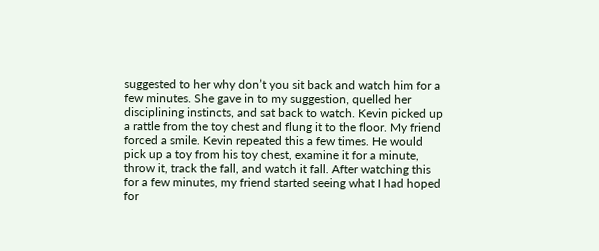suggested to her why don’t you sit back and watch him for a few minutes. She gave in to my suggestion, quelled her disciplining instincts, and sat back to watch. Kevin picked up a rattle from the toy chest and flung it to the floor. My friend forced a smile. Kevin repeated this a few times. He would pick up a toy from his toy chest, examine it for a minute, throw it, track the fall, and watch it fall. After watching this for a few minutes, my friend started seeing what I had hoped for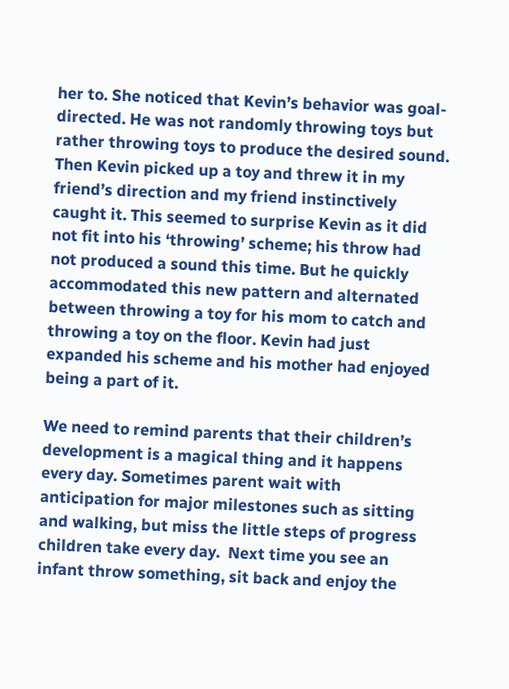her to. She noticed that Kevin’s behavior was goal-directed. He was not randomly throwing toys but rather throwing toys to produce the desired sound. Then Kevin picked up a toy and threw it in my friend’s direction and my friend instinctively caught it. This seemed to surprise Kevin as it did not fit into his ‘throwing’ scheme; his throw had not produced a sound this time. But he quickly accommodated this new pattern and alternated between throwing a toy for his mom to catch and throwing a toy on the floor. Kevin had just expanded his scheme and his mother had enjoyed being a part of it.

We need to remind parents that their children’s development is a magical thing and it happens every day. Sometimes parent wait with anticipation for major milestones such as sitting and walking, but miss the little steps of progress children take every day.  Next time you see an infant throw something, sit back and enjoy the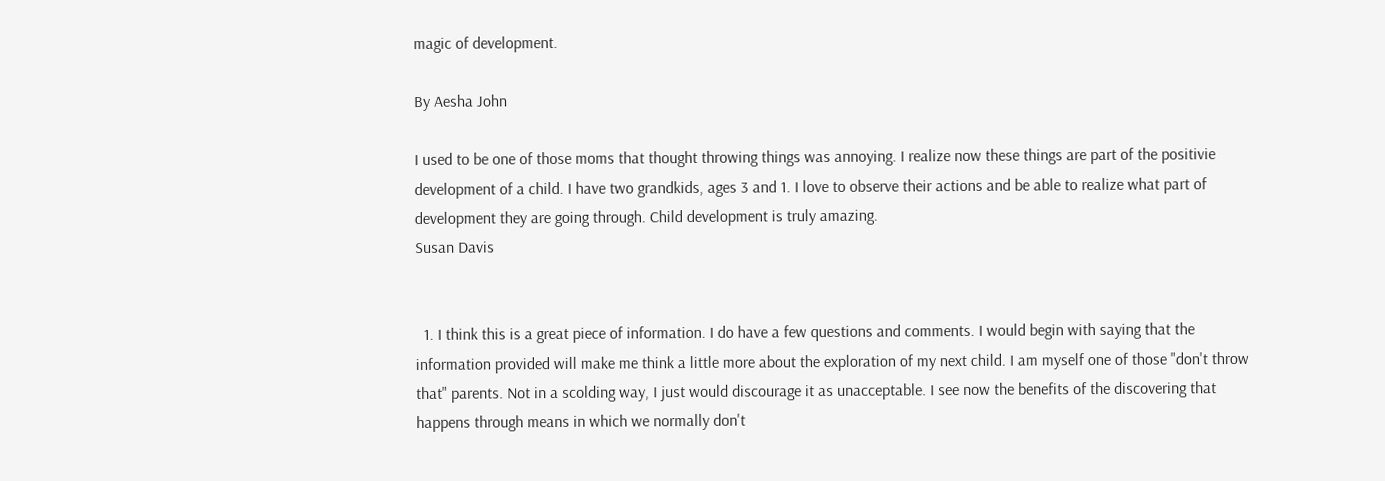magic of development.

By Aesha John

I used to be one of those moms that thought throwing things was annoying. I realize now these things are part of the positivie development of a child. I have two grandkids, ages 3 and 1. I love to observe their actions and be able to realize what part of development they are going through. Child development is truly amazing.
Susan Davis


  1. I think this is a great piece of information. I do have a few questions and comments. I would begin with saying that the information provided will make me think a little more about the exploration of my next child. I am myself one of those "don't throw that" parents. Not in a scolding way, I just would discourage it as unacceptable. I see now the benefits of the discovering that happens through means in which we normally don't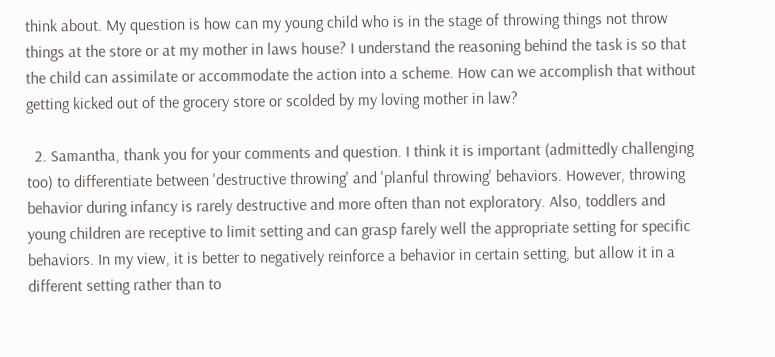think about. My question is how can my young child who is in the stage of throwing things not throw things at the store or at my mother in laws house? I understand the reasoning behind the task is so that the child can assimilate or accommodate the action into a scheme. How can we accomplish that without getting kicked out of the grocery store or scolded by my loving mother in law?

  2. Samantha, thank you for your comments and question. I think it is important (admittedly challenging too) to differentiate between 'destructive throwing' and 'planful throwing' behaviors. However, throwing behavior during infancy is rarely destructive and more often than not exploratory. Also, toddlers and young children are receptive to limit setting and can grasp farely well the appropriate setting for specific behaviors. In my view, it is better to negatively reinforce a behavior in certain setting, but allow it in a different setting rather than to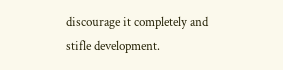discourage it completely and stifle development.